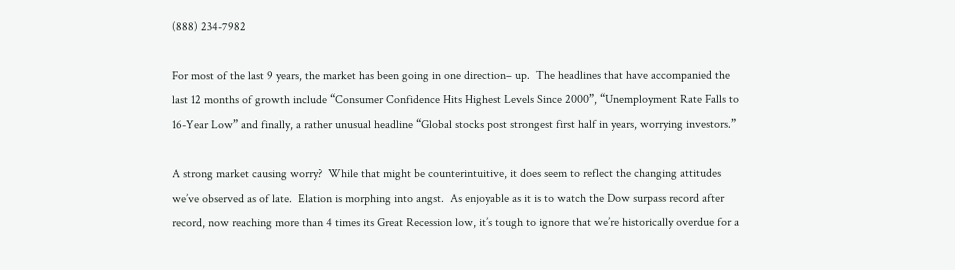(888) 234-7982

For most of the last 9 years, the market has been going in one direction– up.  The headlines that have accompanied the last 12 months of growth include “Consumer Confidence Hits Highest Levels Since 2000”, “Unemployment Rate Falls to 16-Year Low” and finally, a rather unusual headline “Global stocks post strongest first half in years, worrying investors.”

A strong market causing worry?  While that might be counterintuitive, it does seem to reflect the changing attitudes we’ve observed as of late.  Elation is morphing into angst.  As enjoyable as it is to watch the Dow surpass record after record, now reaching more than 4 times its Great Recession low, it’s tough to ignore that we’re historically overdue for a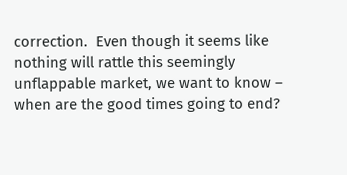correction.  Even though it seems like nothing will rattle this seemingly unflappable market, we want to know – when are the good times going to end?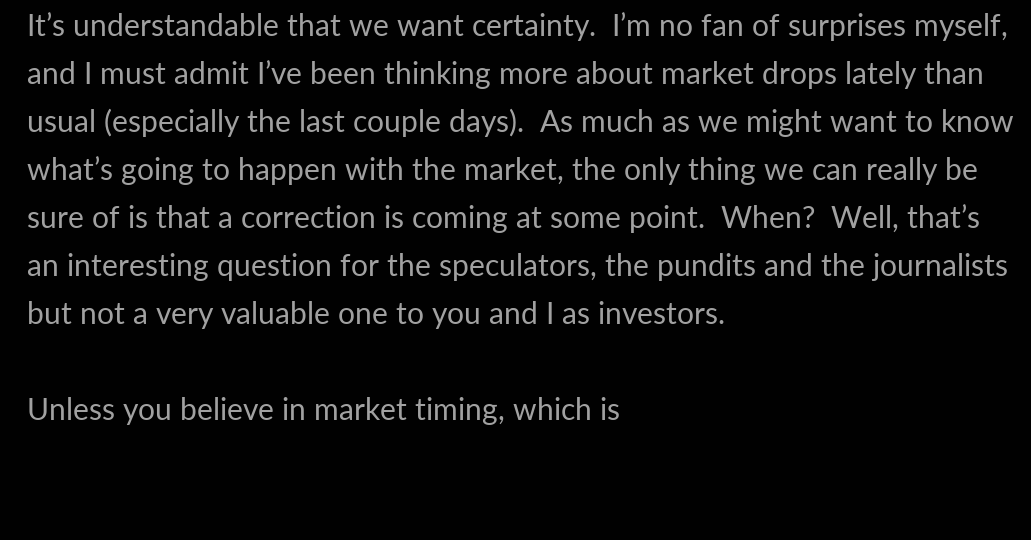It’s understandable that we want certainty.  I’m no fan of surprises myself, and I must admit I’ve been thinking more about market drops lately than usual (especially the last couple days).  As much as we might want to know what’s going to happen with the market, the only thing we can really be sure of is that a correction is coming at some point.  When?  Well, that’s an interesting question for the speculators, the pundits and the journalists but not a very valuable one to you and I as investors.

Unless you believe in market timing, which is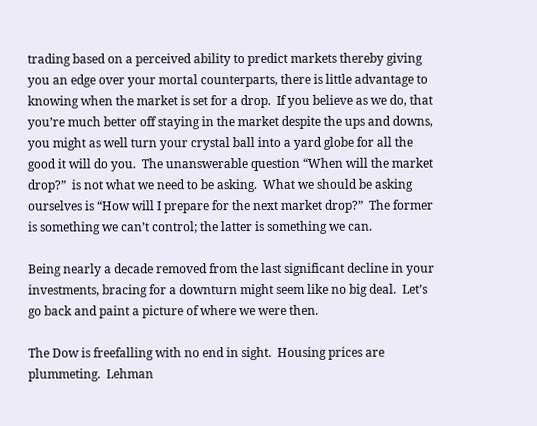trading based on a perceived ability to predict markets thereby giving you an edge over your mortal counterparts, there is little advantage to knowing when the market is set for a drop.  If you believe as we do, that you’re much better off staying in the market despite the ups and downs, you might as well turn your crystal ball into a yard globe for all the good it will do you.  The unanswerable question “When will the market drop?”  is not what we need to be asking.  What we should be asking ourselves is “How will I prepare for the next market drop?”  The former is something we can’t control; the latter is something we can.

Being nearly a decade removed from the last significant decline in your investments, bracing for a downturn might seem like no big deal.  Let’s go back and paint a picture of where we were then.

The Dow is freefalling with no end in sight.  Housing prices are plummeting.  Lehman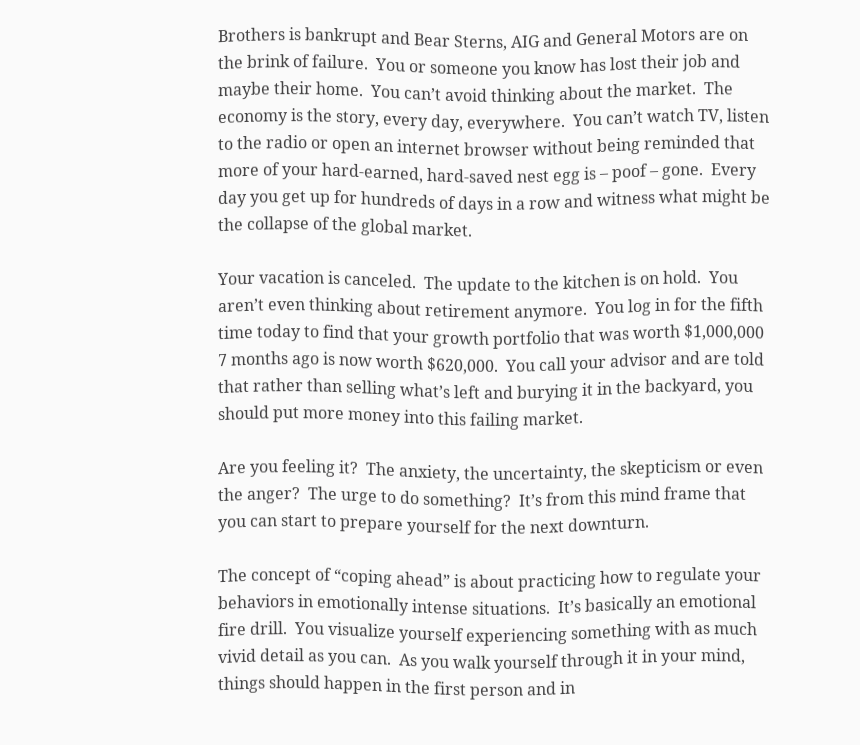Brothers is bankrupt and Bear Sterns, AIG and General Motors are on the brink of failure.  You or someone you know has lost their job and maybe their home.  You can’t avoid thinking about the market.  The economy is the story, every day, everywhere.  You can’t watch TV, listen to the radio or open an internet browser without being reminded that more of your hard-earned, hard-saved nest egg is – poof – gone.  Every day you get up for hundreds of days in a row and witness what might be the collapse of the global market.

Your vacation is canceled.  The update to the kitchen is on hold.  You aren’t even thinking about retirement anymore.  You log in for the fifth time today to find that your growth portfolio that was worth $1,000,000 7 months ago is now worth $620,000.  You call your advisor and are told that rather than selling what’s left and burying it in the backyard, you should put more money into this failing market.

Are you feeling it?  The anxiety, the uncertainty, the skepticism or even the anger?  The urge to do something?  It’s from this mind frame that you can start to prepare yourself for the next downturn.

The concept of “coping ahead” is about practicing how to regulate your behaviors in emotionally intense situations.  It’s basically an emotional fire drill.  You visualize yourself experiencing something with as much vivid detail as you can.  As you walk yourself through it in your mind, things should happen in the first person and in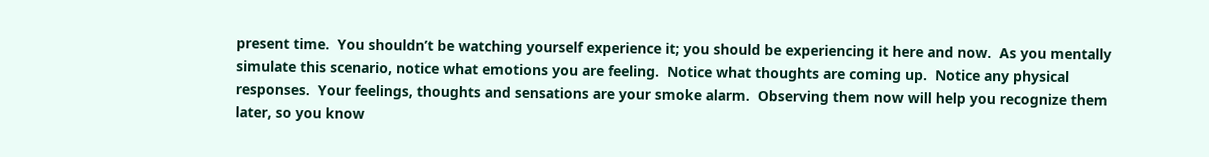present time.  You shouldn’t be watching yourself experience it; you should be experiencing it here and now.  As you mentally simulate this scenario, notice what emotions you are feeling.  Notice what thoughts are coming up.  Notice any physical responses.  Your feelings, thoughts and sensations are your smoke alarm.  Observing them now will help you recognize them later, so you know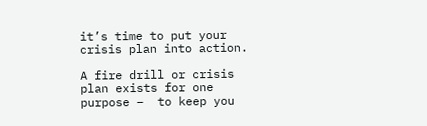it’s time to put your crisis plan into action.

A fire drill or crisis plan exists for one purpose –  to keep you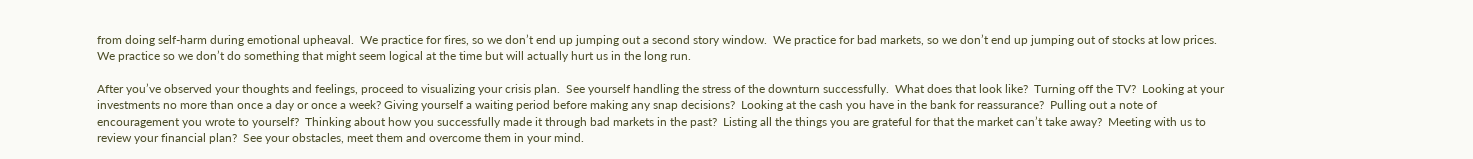from doing self-harm during emotional upheaval.  We practice for fires, so we don’t end up jumping out a second story window.  We practice for bad markets, so we don’t end up jumping out of stocks at low prices.  We practice so we don’t do something that might seem logical at the time but will actually hurt us in the long run.

After you’ve observed your thoughts and feelings, proceed to visualizing your crisis plan.  See yourself handling the stress of the downturn successfully.  What does that look like?  Turning off the TV?  Looking at your investments no more than once a day or once a week? Giving yourself a waiting period before making any snap decisions?  Looking at the cash you have in the bank for reassurance?  Pulling out a note of encouragement you wrote to yourself?  Thinking about how you successfully made it through bad markets in the past?  Listing all the things you are grateful for that the market can’t take away?  Meeting with us to review your financial plan?  See your obstacles, meet them and overcome them in your mind.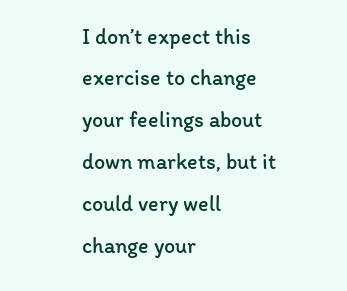I don’t expect this exercise to change your feelings about down markets, but it could very well change your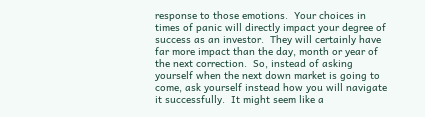response to those emotions.  Your choices in times of panic will directly impact your degree of success as an investor.  They will certainly have far more impact than the day, month or year of the next correction.  So, instead of asking yourself when the next down market is going to come, ask yourself instead how you will navigate it successfully.  It might seem like a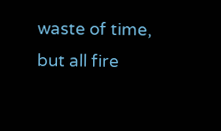waste of time, but all fire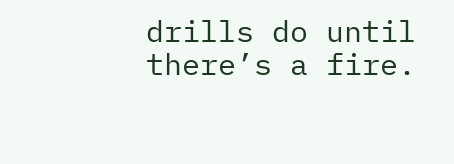drills do until there’s a fire.